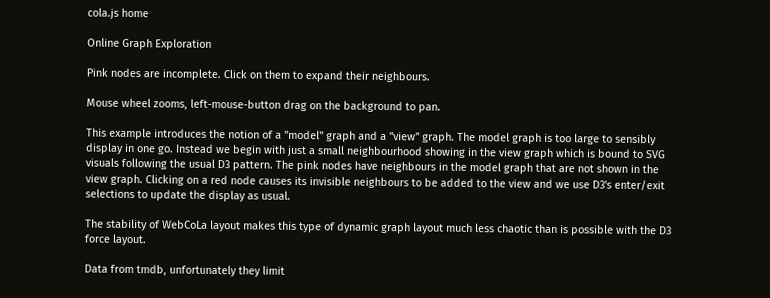cola.js home

Online Graph Exploration

Pink nodes are incomplete. Click on them to expand their neighbours.

Mouse wheel zooms, left-mouse-button drag on the background to pan.

This example introduces the notion of a "model" graph and a "view" graph. The model graph is too large to sensibly display in one go. Instead we begin with just a small neighbourhood showing in the view graph which is bound to SVG visuals following the usual D3 pattern. The pink nodes have neighbours in the model graph that are not shown in the view graph. Clicking on a red node causes its invisible neighbours to be added to the view and we use D3's enter/exit selections to update the display as usual.

The stability of WebCoLa layout makes this type of dynamic graph layout much less chaotic than is possible with the D3 force layout.

Data from tmdb, unfortunately they limit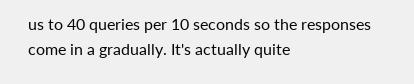us to 40 queries per 10 seconds so the responses come in a gradually. It's actually quite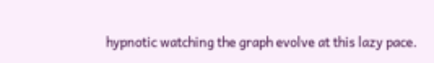hypnotic watching the graph evolve at this lazy pace.